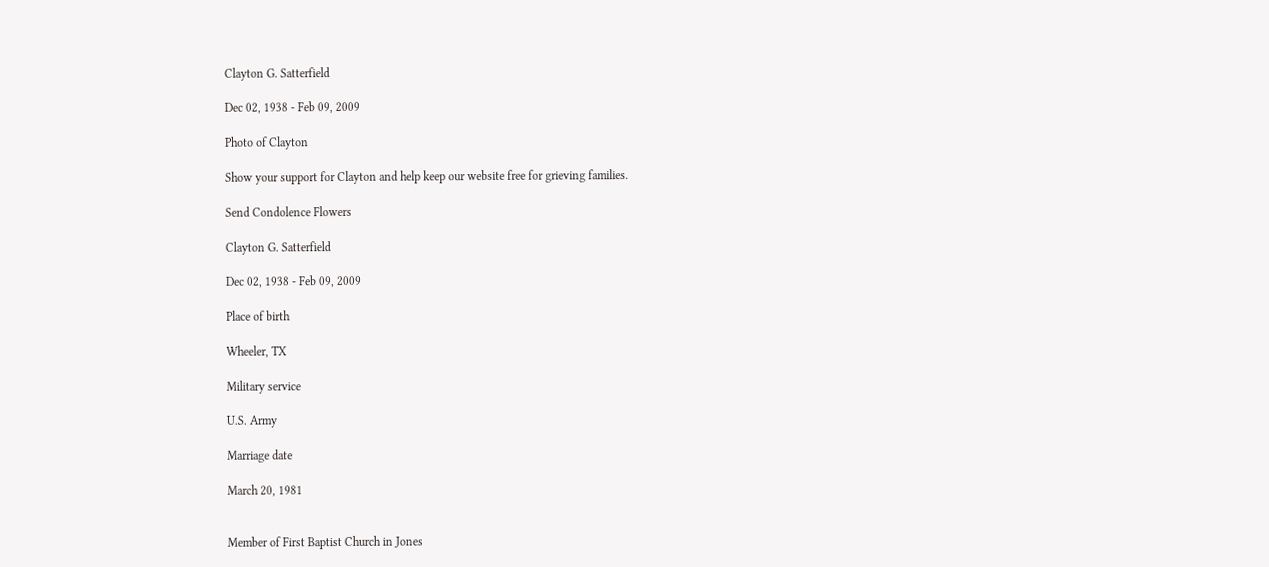Clayton G. Satterfield

Dec 02, 1938 - Feb 09, 2009

Photo of Clayton

Show your support for Clayton and help keep our website free for grieving families.

Send Condolence Flowers

Clayton G. Satterfield

Dec 02, 1938 - Feb 09, 2009

Place of birth

Wheeler, TX

Military service

U.S. Army

Marriage date

March 20, 1981


Member of First Baptist Church in Jones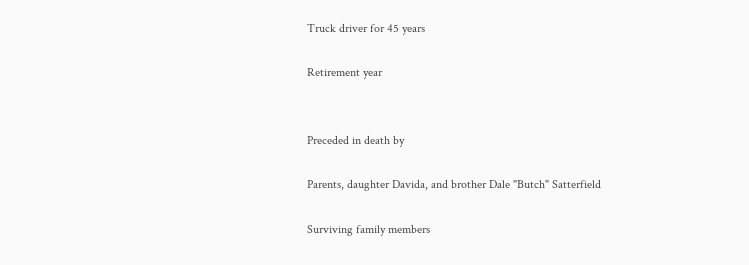Truck driver for 45 years

Retirement year


Preceded in death by

Parents, daughter Davida, and brother Dale "Butch" Satterfield

Surviving family members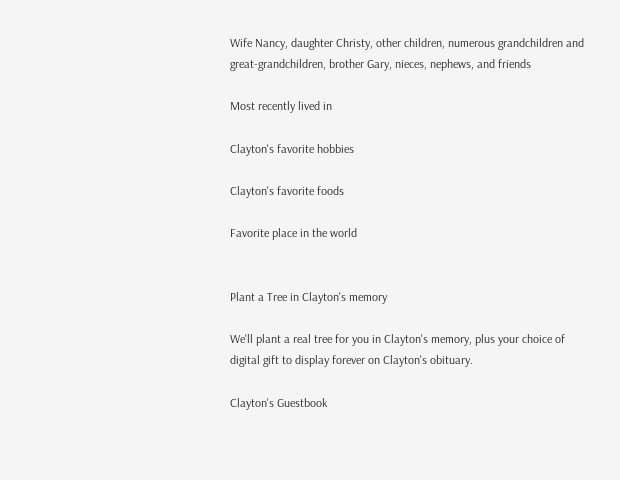Wife Nancy, daughter Christy, other children, numerous grandchildren and great-grandchildren, brother Gary, nieces, nephews, and friends

Most recently lived in

Clayton's favorite hobbies

Clayton's favorite foods

Favorite place in the world


Plant a Tree in Clayton's memory

We'll plant a real tree for you in Clayton's memory, plus your choice of digital gift to display forever on Clayton's obituary.

Clayton's Guestbook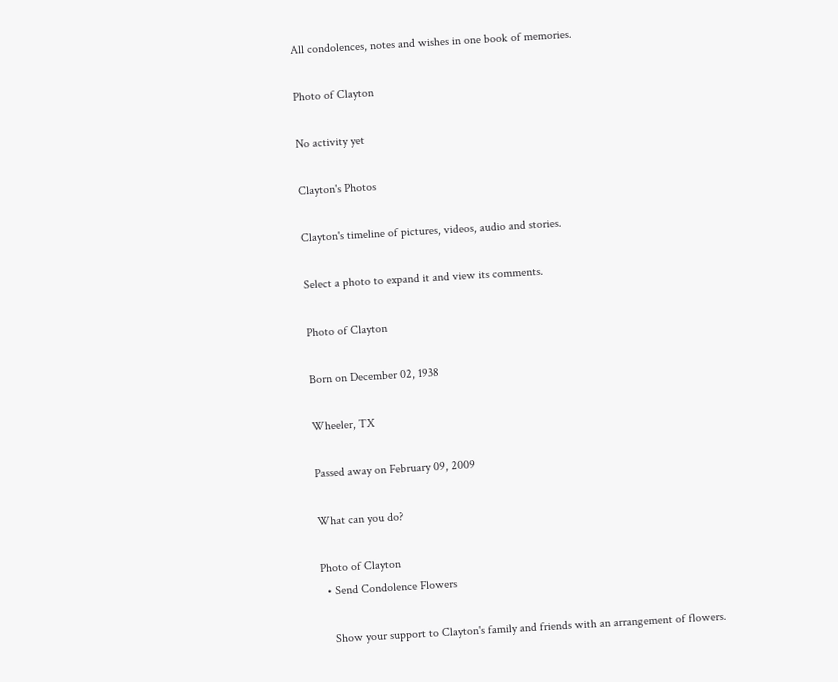All condolences, notes and wishes in one book of memories.

Photo of Clayton

No activity yet

Clayton's Photos

Clayton's timeline of pictures, videos, audio and stories.

Select a photo to expand it and view its comments.

Photo of Clayton

Born on December 02, 1938

Wheeler, TX

Passed away on February 09, 2009

What can you do?

Photo of Clayton
  • Send Condolence Flowers

    Show your support to Clayton's family and friends with an arrangement of flowers.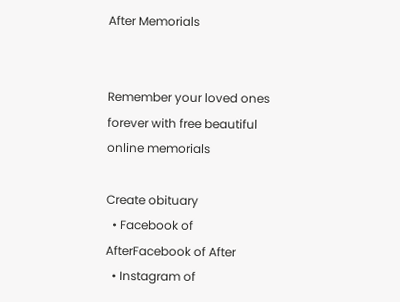After Memorials


Remember your loved ones forever with free beautiful online memorials

Create obituary
  • Facebook of AfterFacebook of After
  • Instagram of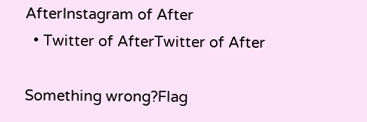AfterInstagram of After
  • Twitter of AfterTwitter of After

Something wrong?Flag